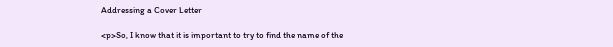Addressing a Cover Letter

<p>So, I know that it is important to try to find the name of the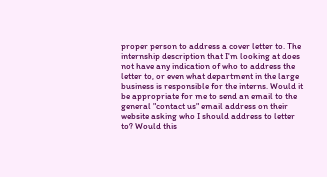proper person to address a cover letter to. The internship description that I'm looking at does not have any indication of who to address the letter to, or even what department in the large business is responsible for the interns. Would it be appropriate for me to send an email to the general "contact us" email address on their website asking who I should address to letter to? Would this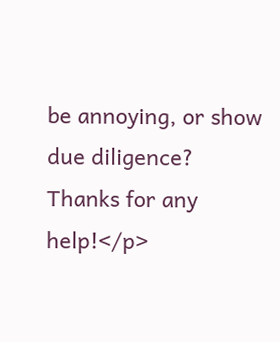be annoying, or show due diligence? Thanks for any help!</p>